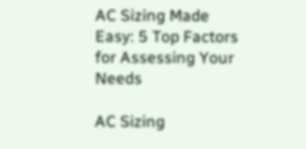AC Sizing Made Easy: 5 Top Factors for Assessing Your Needs

AC Sizing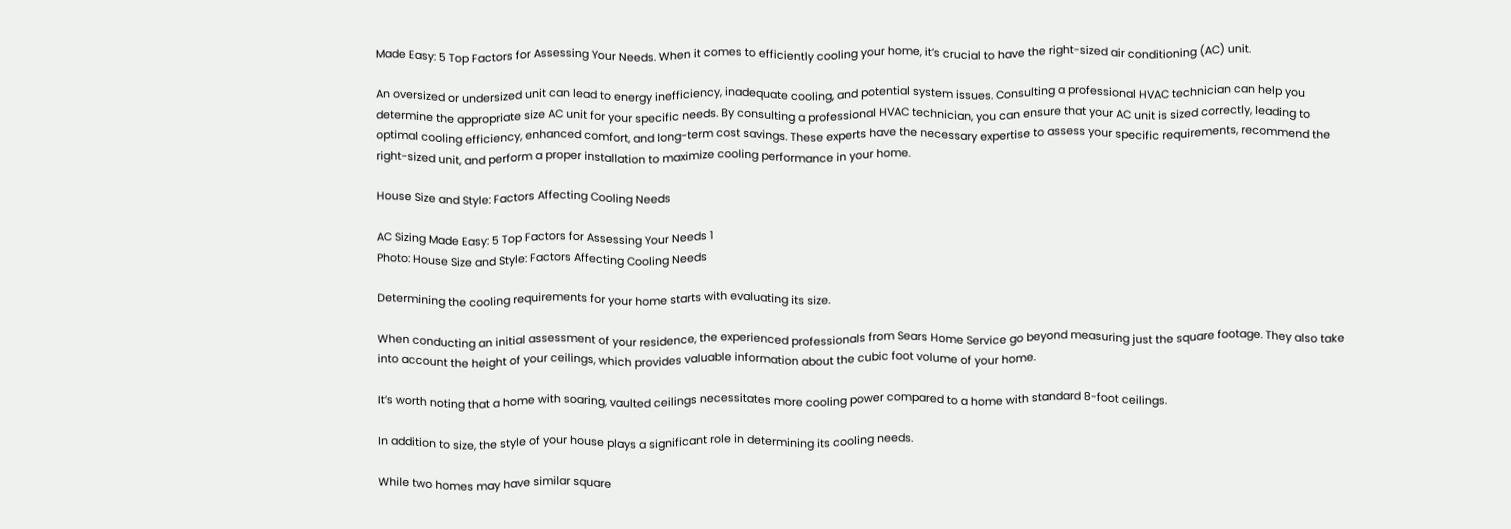Made Easy: 5 Top Factors for Assessing Your Needs. When it comes to efficiently cooling your home, it’s crucial to have the right-sized air conditioning (AC) unit.

An oversized or undersized unit can lead to energy inefficiency, inadequate cooling, and potential system issues. Consulting a professional HVAC technician can help you determine the appropriate size AC unit for your specific needs. By consulting a professional HVAC technician, you can ensure that your AC unit is sized correctly, leading to optimal cooling efficiency, enhanced comfort, and long-term cost savings. These experts have the necessary expertise to assess your specific requirements, recommend the right-sized unit, and perform a proper installation to maximize cooling performance in your home.

House Size and Style: Factors Affecting Cooling Needs

AC Sizing Made Easy: 5 Top Factors for Assessing Your Needs 1
Photo: House Size and Style: Factors Affecting Cooling Needs

Determining the cooling requirements for your home starts with evaluating its size.

When conducting an initial assessment of your residence, the experienced professionals from Sears Home Service go beyond measuring just the square footage. They also take into account the height of your ceilings, which provides valuable information about the cubic foot volume of your home.

It’s worth noting that a home with soaring, vaulted ceilings necessitates more cooling power compared to a home with standard 8-foot ceilings.

In addition to size, the style of your house plays a significant role in determining its cooling needs.

While two homes may have similar square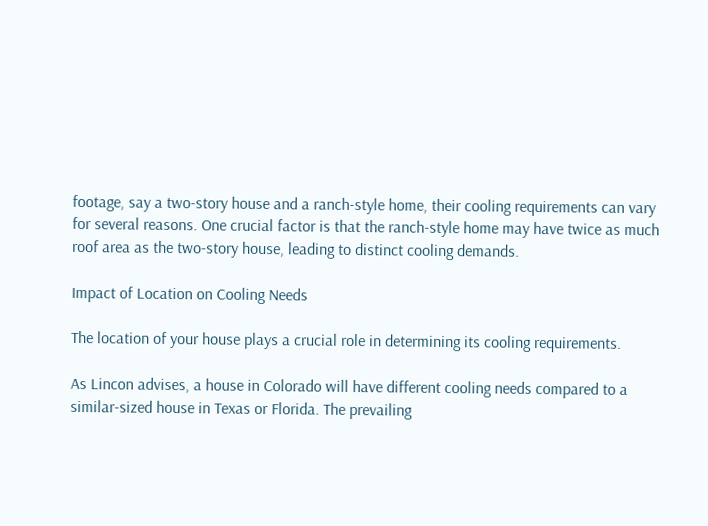footage, say a two-story house and a ranch-style home, their cooling requirements can vary for several reasons. One crucial factor is that the ranch-style home may have twice as much roof area as the two-story house, leading to distinct cooling demands.

Impact of Location on Cooling Needs

The location of your house plays a crucial role in determining its cooling requirements.

As Lincon advises, a house in Colorado will have different cooling needs compared to a similar-sized house in Texas or Florida. The prevailing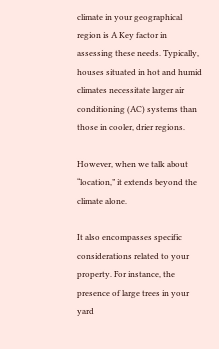climate in your geographical region is A Key factor in assessing these needs. Typically, houses situated in hot and humid climates necessitate larger air conditioning (AC) systems than those in cooler, drier regions.

However, when we talk about “location,” it extends beyond the climate alone.

It also encompasses specific considerations related to your property. For instance, the presence of large trees in your yard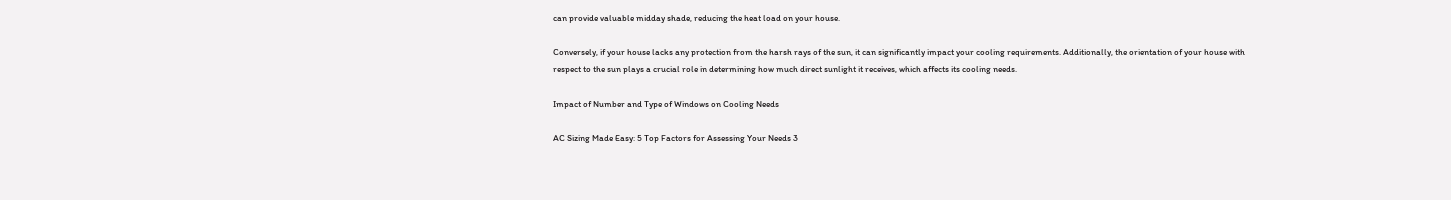can provide valuable midday shade, reducing the heat load on your house.

Conversely, if your house lacks any protection from the harsh rays of the sun, it can significantly impact your cooling requirements. Additionally, the orientation of your house with respect to the sun plays a crucial role in determining how much direct sunlight it receives, which affects its cooling needs.

Impact of Number and Type of Windows on Cooling Needs

AC Sizing Made Easy: 5 Top Factors for Assessing Your Needs 3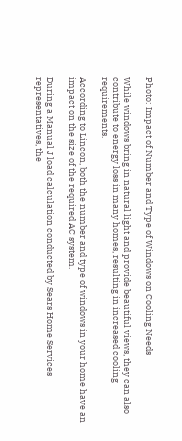Photo: Impact of Number and Type of Windows on Cooling Needs

While windows bring in natural light and provide beautiful views, they can also contribute to energy loss in many homes, resulting in increased cooling requirements.

According to Lincon, both the number and type of windows in your home have an impact on the size of the required AC system.

During a Manual J load calculation conducted by Sears Home Services representatives, the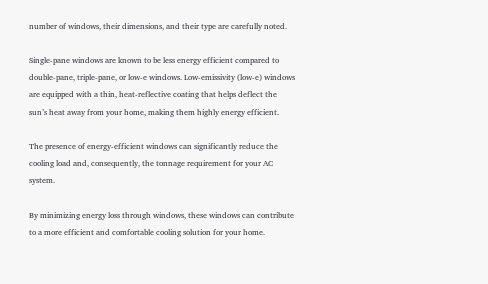number of windows, their dimensions, and their type are carefully noted.

Single-pane windows are known to be less energy efficient compared to double-pane, triple-pane, or low-e windows. Low-emissivity (low-e) windows are equipped with a thin, heat-reflective coating that helps deflect the sun’s heat away from your home, making them highly energy efficient.

The presence of energy-efficient windows can significantly reduce the cooling load and, consequently, the tonnage requirement for your AC system.

By minimizing energy loss through windows, these windows can contribute to a more efficient and comfortable cooling solution for your home.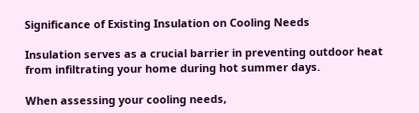Significance of Existing Insulation on Cooling Needs

Insulation serves as a crucial barrier in preventing outdoor heat from infiltrating your home during hot summer days.

When assessing your cooling needs,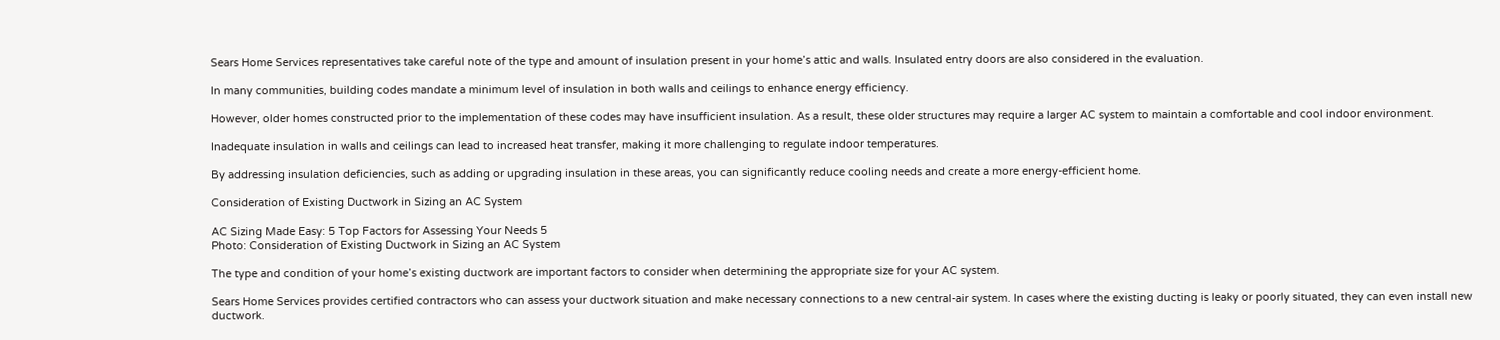Sears Home Services representatives take careful note of the type and amount of insulation present in your home’s attic and walls. Insulated entry doors are also considered in the evaluation.

In many communities, building codes mandate a minimum level of insulation in both walls and ceilings to enhance energy efficiency.

However, older homes constructed prior to the implementation of these codes may have insufficient insulation. As a result, these older structures may require a larger AC system to maintain a comfortable and cool indoor environment.

Inadequate insulation in walls and ceilings can lead to increased heat transfer, making it more challenging to regulate indoor temperatures.

By addressing insulation deficiencies, such as adding or upgrading insulation in these areas, you can significantly reduce cooling needs and create a more energy-efficient home.

Consideration of Existing Ductwork in Sizing an AC System

AC Sizing Made Easy: 5 Top Factors for Assessing Your Needs 5
Photo: Consideration of Existing Ductwork in Sizing an AC System

The type and condition of your home’s existing ductwork are important factors to consider when determining the appropriate size for your AC system.

Sears Home Services provides certified contractors who can assess your ductwork situation and make necessary connections to a new central-air system. In cases where the existing ducting is leaky or poorly situated, they can even install new ductwork.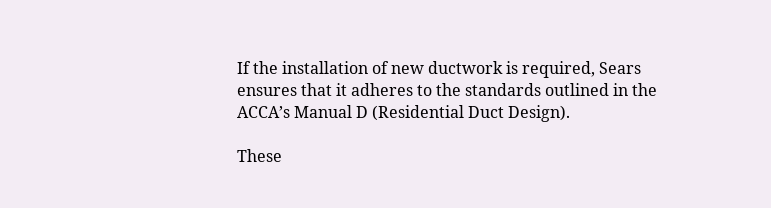If the installation of new ductwork is required, Sears ensures that it adheres to the standards outlined in the ACCA’s Manual D (Residential Duct Design).

These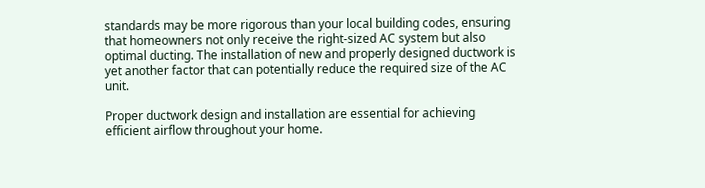standards may be more rigorous than your local building codes, ensuring that homeowners not only receive the right-sized AC system but also optimal ducting. The installation of new and properly designed ductwork is yet another factor that can potentially reduce the required size of the AC unit.

Proper ductwork design and installation are essential for achieving efficient airflow throughout your home.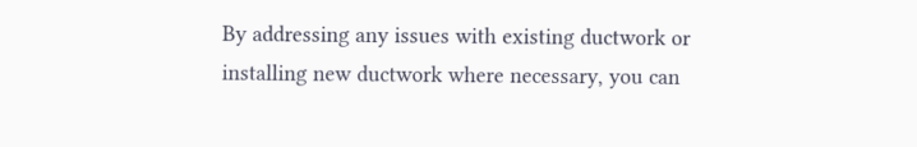By addressing any issues with existing ductwork or installing new ductwork where necessary, you can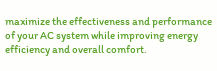maximize the effectiveness and performance of your AC system while improving energy efficiency and overall comfort.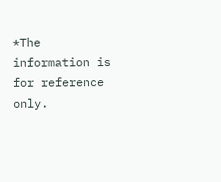*The information is for reference only.